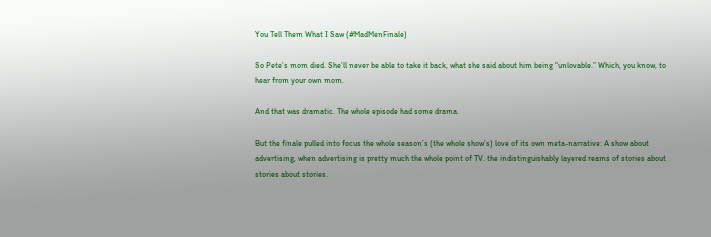You Tell Them What I Saw (#MadMenFinale)

So Pete’s mom died. She’ll never be able to take it back, what she said about him being “unlovable.” Which, you know, to hear from your own mom.

And that was dramatic. The whole episode had some drama.

But the finale pulled into focus the whole season’s (the whole show’s) love of its own meta-narrative: A show about advertising, when advertising is pretty much the whole point of TV. the indistinguishably layered reams of stories about stories about stories.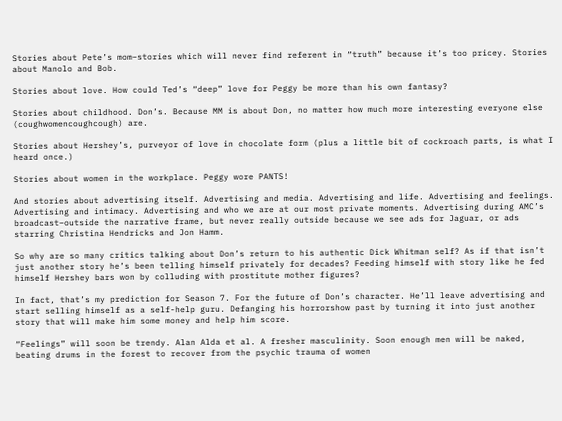Stories about Pete’s mom–stories which will never find referent in “truth” because it’s too pricey. Stories about Manolo and Bob.

Stories about love. How could Ted’s “deep” love for Peggy be more than his own fantasy?

Stories about childhood. Don’s. Because MM is about Don, no matter how much more interesting everyone else (coughwomencoughcough) are.

Stories about Hershey’s, purveyor of love in chocolate form (plus a little bit of cockroach parts, is what I heard once.)

Stories about women in the workplace. Peggy wore PANTS!

And stories about advertising itself. Advertising and media. Advertising and life. Advertising and feelings. Advertising and intimacy. Advertising and who we are at our most private moments. Advertising during AMC’s broadcast–outside the narrative frame, but never really outside because we see ads for Jaguar, or ads starring Christina Hendricks and Jon Hamm.

So why are so many critics talking about Don’s return to his authentic Dick Whitman self? As if that isn’t just another story he’s been telling himself privately for decades? Feeding himself with story like he fed himself Hershey bars won by colluding with prostitute mother figures?

In fact, that’s my prediction for Season 7. For the future of Don’s character. He’ll leave advertising and start selling himself as a self-help guru. Defanging his horrorshow past by turning it into just another story that will make him some money and help him score.

“Feelings” will soon be trendy. Alan Alda et al. A fresher masculinity. Soon enough men will be naked, beating drums in the forest to recover from the psychic trauma of women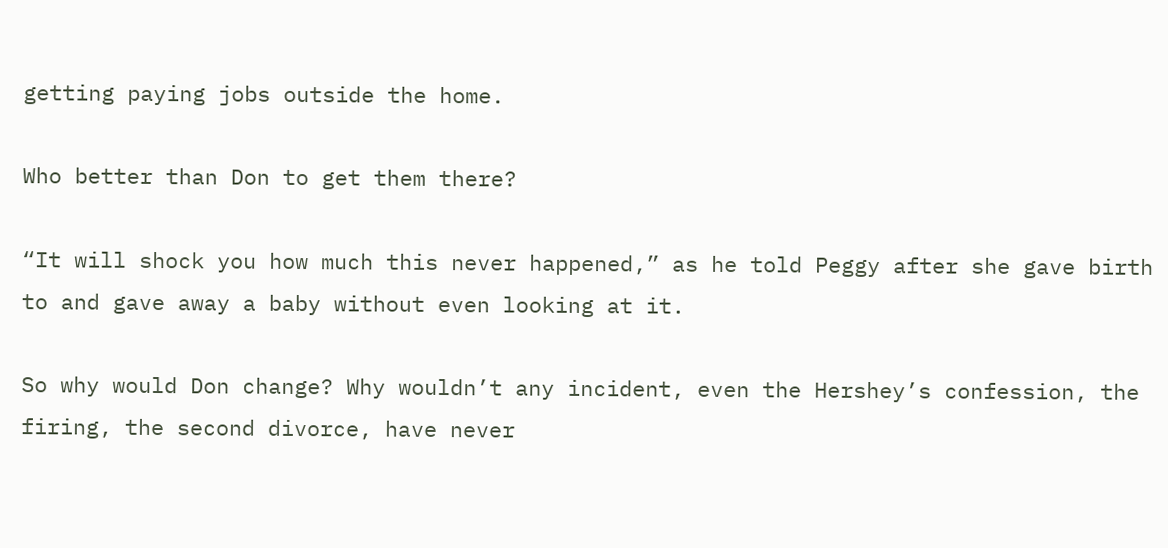getting paying jobs outside the home.

Who better than Don to get them there?

“It will shock you how much this never happened,” as he told Peggy after she gave birth to and gave away a baby without even looking at it.

So why would Don change? Why wouldn’t any incident, even the Hershey’s confession, the firing, the second divorce, have never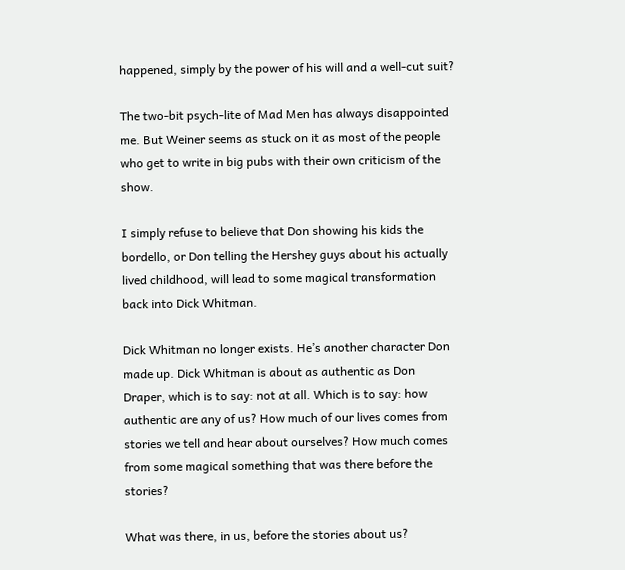happened, simply by the power of his will and a well-cut suit?

The two-bit psych-lite of Mad Men has always disappointed me. But Weiner seems as stuck on it as most of the people who get to write in big pubs with their own criticism of the show.

I simply refuse to believe that Don showing his kids the bordello, or Don telling the Hershey guys about his actually lived childhood, will lead to some magical transformation back into Dick Whitman.

Dick Whitman no longer exists. He’s another character Don made up. Dick Whitman is about as authentic as Don Draper, which is to say: not at all. Which is to say: how authentic are any of us? How much of our lives comes from stories we tell and hear about ourselves? How much comes from some magical something that was there before the stories?

What was there, in us, before the stories about us?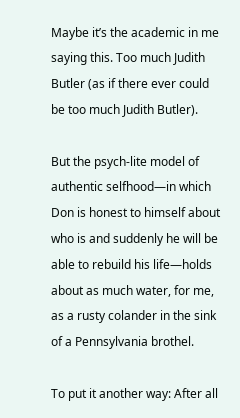Maybe it’s the academic in me saying this. Too much Judith Butler (as if there ever could be too much Judith Butler).

But the psych-lite model of authentic selfhood—in which Don is honest to himself about who is and suddenly he will be able to rebuild his life—holds about as much water, for me, as a rusty colander in the sink of a Pennsylvania brothel.

To put it another way: After all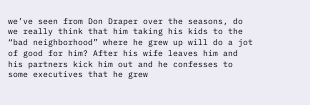we’ve seen from Don Draper over the seasons, do we really think that him taking his kids to the “bad neighborhood” where he grew up will do a jot of good for him? After his wife leaves him and his partners kick him out and he confesses to some executives that he grew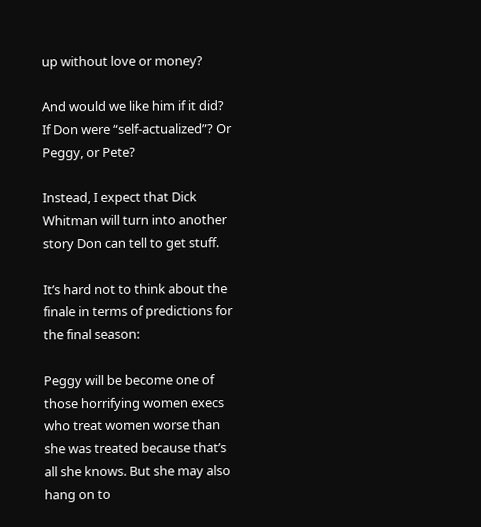up without love or money?

And would we like him if it did? If Don were “self-actualized”? Or Peggy, or Pete?

Instead, I expect that Dick Whitman will turn into another story Don can tell to get stuff.

It’s hard not to think about the finale in terms of predictions for the final season:

Peggy will be become one of those horrifying women execs who treat women worse than she was treated because that’s all she knows. But she may also hang on to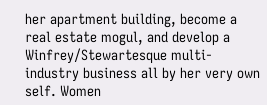her apartment building, become a real estate mogul, and develop a Winfrey/Stewartesque multi-industry business all by her very own self. Women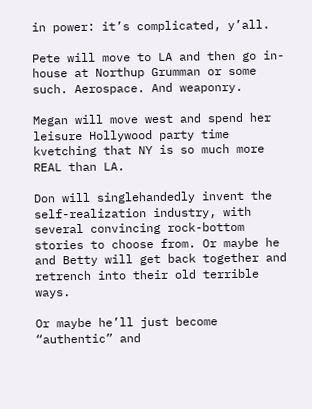in power: it’s complicated, y’all.

Pete will move to LA and then go in-house at Northup Grumman or some such. Aerospace. And weaponry.

Megan will move west and spend her leisure Hollywood party time kvetching that NY is so much more REAL than LA.

Don will singlehandedly invent the self-realization industry, with several convincing rock-bottom stories to choose from. Or maybe he and Betty will get back together and retrench into their old terrible ways.

Or maybe he’ll just become “authentic” and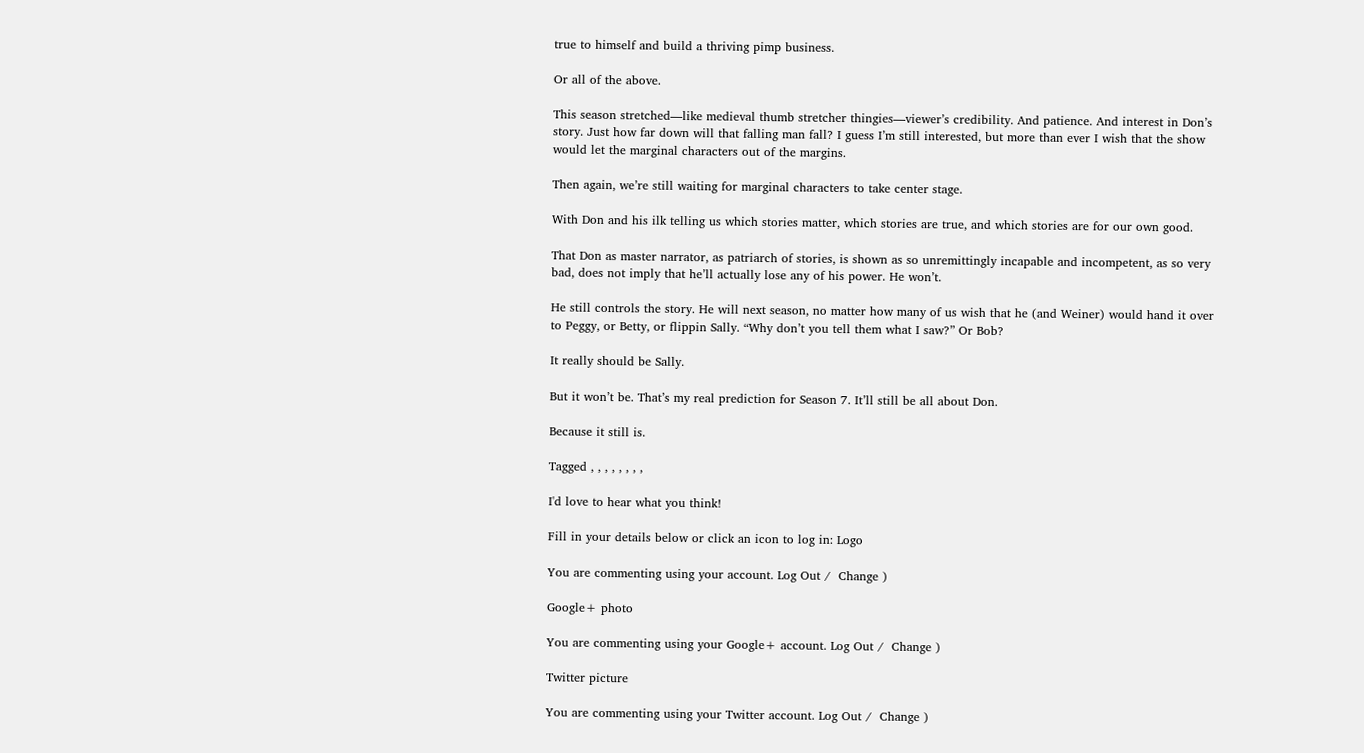true to himself and build a thriving pimp business.

Or all of the above.

This season stretched—like medieval thumb stretcher thingies—viewer’s credibility. And patience. And interest in Don’s story. Just how far down will that falling man fall? I guess I’m still interested, but more than ever I wish that the show would let the marginal characters out of the margins.

Then again, we’re still waiting for marginal characters to take center stage.

With Don and his ilk telling us which stories matter, which stories are true, and which stories are for our own good.

That Don as master narrator, as patriarch of stories, is shown as so unremittingly incapable and incompetent, as so very bad, does not imply that he’ll actually lose any of his power. He won’t.

He still controls the story. He will next season, no matter how many of us wish that he (and Weiner) would hand it over to Peggy, or Betty, or flippin Sally. “Why don’t you tell them what I saw?” Or Bob?

It really should be Sally.

But it won’t be. That’s my real prediction for Season 7. It’ll still be all about Don.

Because it still is.

Tagged , , , , , , , ,

I'd love to hear what you think!

Fill in your details below or click an icon to log in: Logo

You are commenting using your account. Log Out /  Change )

Google+ photo

You are commenting using your Google+ account. Log Out /  Change )

Twitter picture

You are commenting using your Twitter account. Log Out /  Change )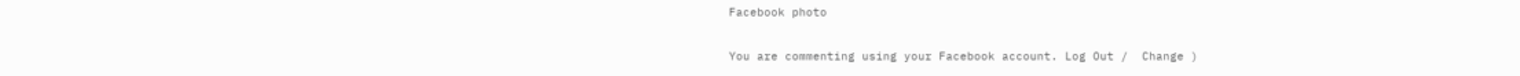Facebook photo

You are commenting using your Facebook account. Log Out /  Change )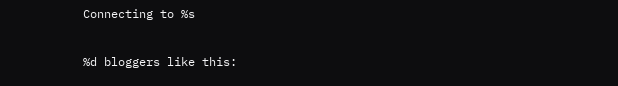Connecting to %s

%d bloggers like this: